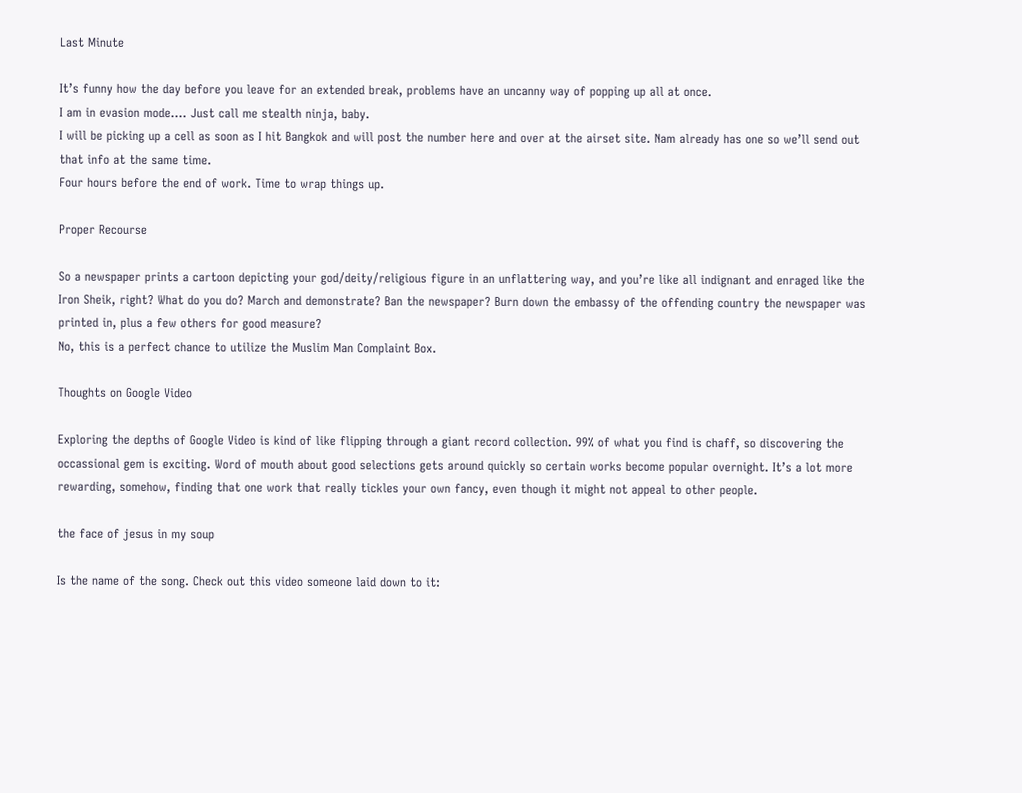Last Minute

It’s funny how the day before you leave for an extended break, problems have an uncanny way of popping up all at once.
I am in evasion mode…. Just call me stealth ninja, baby.
I will be picking up a cell as soon as I hit Bangkok and will post the number here and over at the airset site. Nam already has one so we’ll send out that info at the same time.
Four hours before the end of work. Time to wrap things up.

Proper Recourse

So a newspaper prints a cartoon depicting your god/deity/religious figure in an unflattering way, and you’re like all indignant and enraged like the Iron Sheik, right? What do you do? March and demonstrate? Ban the newspaper? Burn down the embassy of the offending country the newspaper was printed in, plus a few others for good measure?
No, this is a perfect chance to utilize the Muslim Man Complaint Box.

Thoughts on Google Video

Exploring the depths of Google Video is kind of like flipping through a giant record collection. 99% of what you find is chaff, so discovering the occassional gem is exciting. Word of mouth about good selections gets around quickly so certain works become popular overnight. It’s a lot more rewarding, somehow, finding that one work that really tickles your own fancy, even though it might not appeal to other people.

the face of jesus in my soup

Is the name of the song. Check out this video someone laid down to it: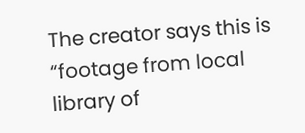The creator says this is “footage from local library of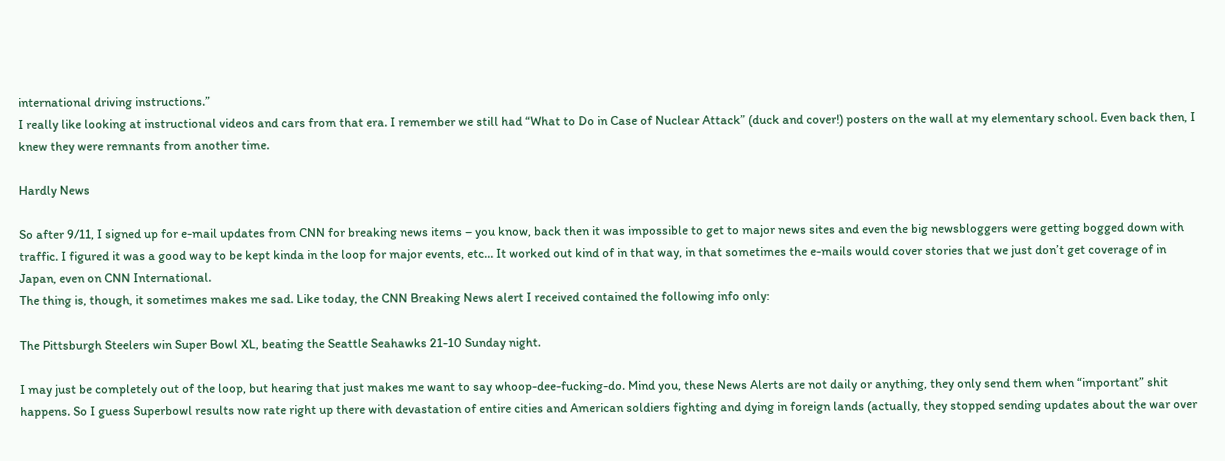international driving instructions.”
I really like looking at instructional videos and cars from that era. I remember we still had “What to Do in Case of Nuclear Attack” (duck and cover!) posters on the wall at my elementary school. Even back then, I knew they were remnants from another time.

Hardly News

So after 9/11, I signed up for e-mail updates from CNN for breaking news items – you know, back then it was impossible to get to major news sites and even the big newsbloggers were getting bogged down with traffic. I figured it was a good way to be kept kinda in the loop for major events, etc… It worked out kind of in that way, in that sometimes the e-mails would cover stories that we just don’t get coverage of in Japan, even on CNN International.
The thing is, though, it sometimes makes me sad. Like today, the CNN Breaking News alert I received contained the following info only:

The Pittsburgh Steelers win Super Bowl XL, beating the Seattle Seahawks 21-10 Sunday night.

I may just be completely out of the loop, but hearing that just makes me want to say whoop-dee-fucking-do. Mind you, these News Alerts are not daily or anything, they only send them when “important” shit happens. So I guess Superbowl results now rate right up there with devastation of entire cities and American soldiers fighting and dying in foreign lands (actually, they stopped sending updates about the war over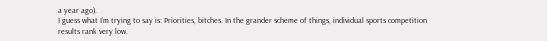a year ago).
I guess what I’m trying to say is: Priorities, bitches. In the grander scheme of things, individual sports competition results rank very low.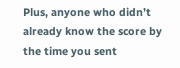Plus, anyone who didn’t already know the score by the time you sent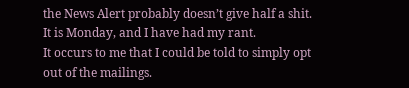the News Alert probably doesn’t give half a shit.
It is Monday, and I have had my rant.
It occurs to me that I could be told to simply opt out of the mailings.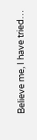Believe me, I have tried…